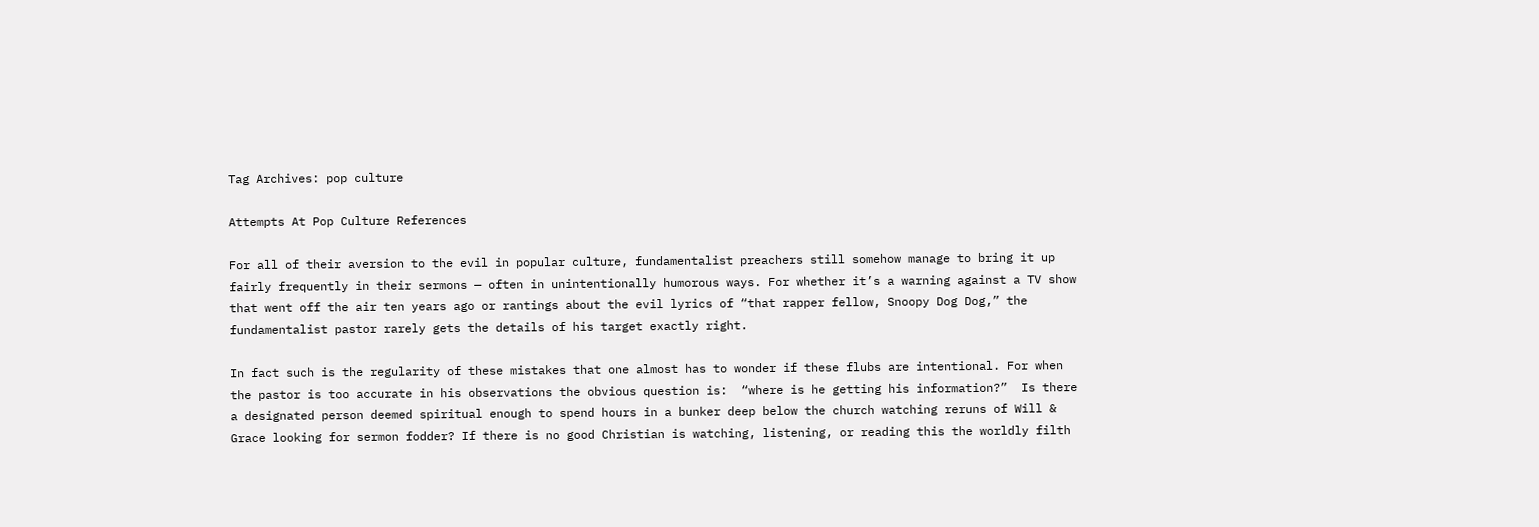Tag Archives: pop culture

Attempts At Pop Culture References

For all of their aversion to the evil in popular culture, fundamentalist preachers still somehow manage to bring it up fairly frequently in their sermons — often in unintentionally humorous ways. For whether it’s a warning against a TV show that went off the air ten years ago or rantings about the evil lyrics of “that rapper fellow, Snoopy Dog Dog,” the fundamentalist pastor rarely gets the details of his target exactly right.

In fact such is the regularity of these mistakes that one almost has to wonder if these flubs are intentional. For when the pastor is too accurate in his observations the obvious question is:  “where is he getting his information?”  Is there a designated person deemed spiritual enough to spend hours in a bunker deep below the church watching reruns of Will & Grace looking for sermon fodder? If there is no good Christian is watching, listening, or reading this the worldly filth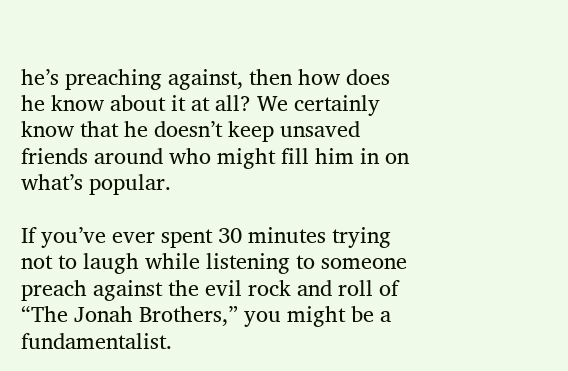he’s preaching against, then how does he know about it at all? We certainly know that he doesn’t keep unsaved friends around who might fill him in on what’s popular.

If you’ve ever spent 30 minutes trying not to laugh while listening to someone preach against the evil rock and roll of “The Jonah Brothers,” you might be a fundamentalist.